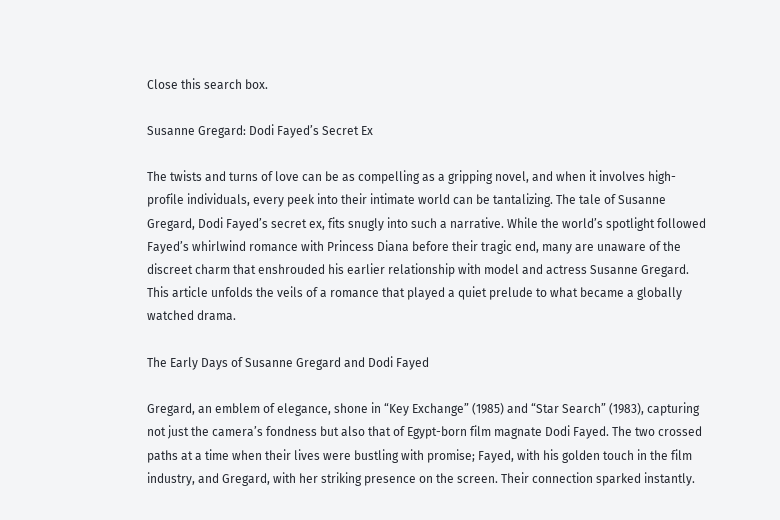Close this search box.

Susanne Gregard: Dodi Fayed’s Secret Ex

The twists and turns of love can be as compelling as a gripping novel, and when it involves high-profile individuals, every peek into their intimate world can be tantalizing. The tale of Susanne Gregard, Dodi Fayed’s secret ex, fits snugly into such a narrative. While the world’s spotlight followed Fayed’s whirlwind romance with Princess Diana before their tragic end, many are unaware of the discreet charm that enshrouded his earlier relationship with model and actress Susanne Gregard. This article unfolds the veils of a romance that played a quiet prelude to what became a globally watched drama.

The Early Days of Susanne Gregard and Dodi Fayed

Gregard, an emblem of elegance, shone in “Key Exchange” (1985) and “Star Search” (1983), capturing not just the camera’s fondness but also that of Egypt-born film magnate Dodi Fayed. The two crossed paths at a time when their lives were bustling with promise; Fayed, with his golden touch in the film industry, and Gregard, with her striking presence on the screen. Their connection sparked instantly.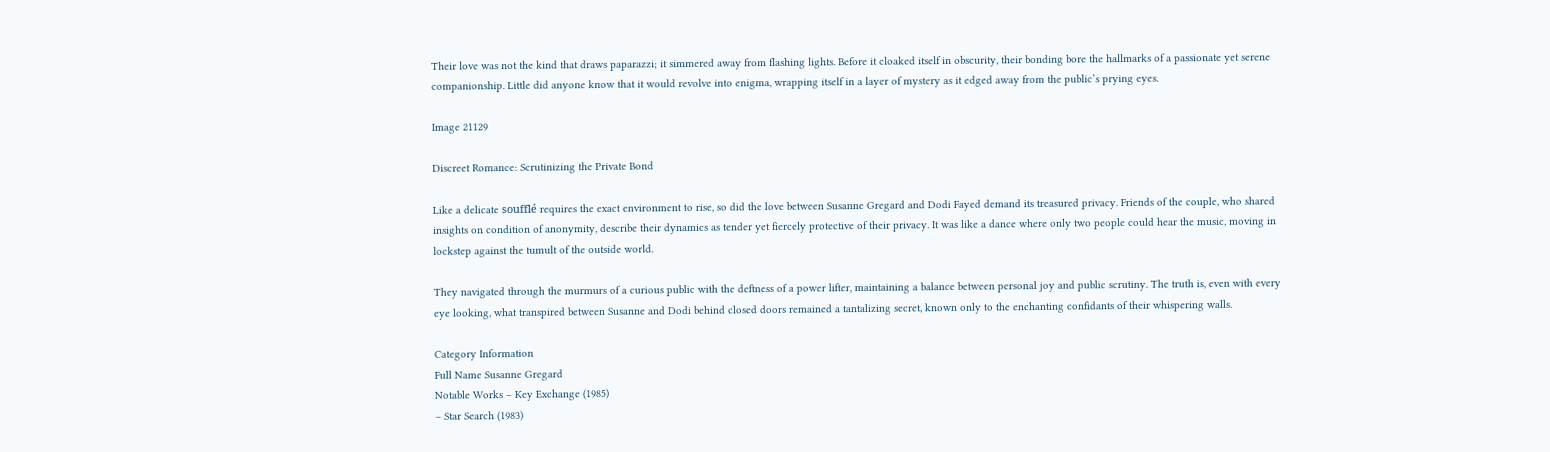Their love was not the kind that draws paparazzi; it simmered away from flashing lights. Before it cloaked itself in obscurity, their bonding bore the hallmarks of a passionate yet serene companionship. Little did anyone know that it would revolve into enigma, wrapping itself in a layer of mystery as it edged away from the public’s prying eyes.

Image 21129

Discreet Romance: Scrutinizing the Private Bond

Like a delicate soufflé requires the exact environment to rise, so did the love between Susanne Gregard and Dodi Fayed demand its treasured privacy. Friends of the couple, who shared insights on condition of anonymity, describe their dynamics as tender yet fiercely protective of their privacy. It was like a dance where only two people could hear the music, moving in lockstep against the tumult of the outside world.

They navigated through the murmurs of a curious public with the deftness of a power lifter, maintaining a balance between personal joy and public scrutiny. The truth is, even with every eye looking, what transpired between Susanne and Dodi behind closed doors remained a tantalizing secret, known only to the enchanting confidants of their whispering walls.

Category Information
Full Name Susanne Gregard
Notable Works – Key Exchange (1985)
– Star Search (1983)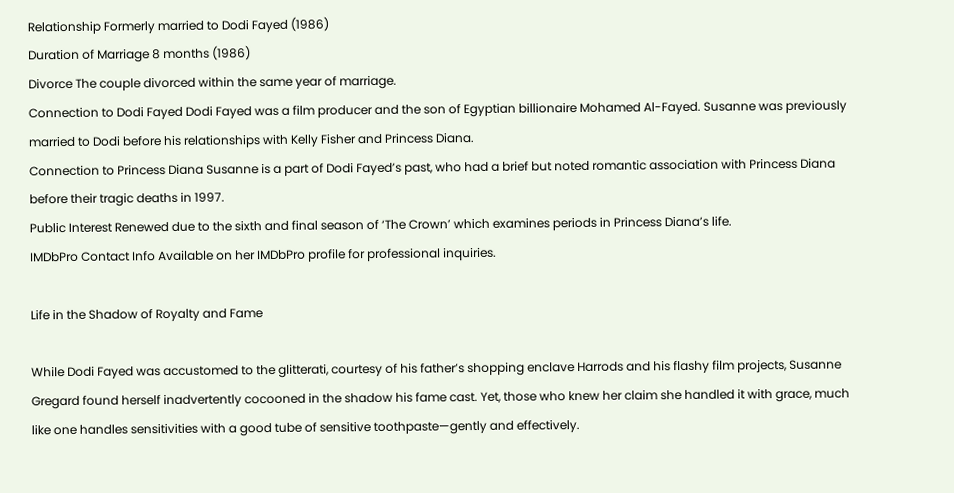Relationship Formerly married to Dodi Fayed (1986)
Duration of Marriage 8 months (1986)
Divorce The couple divorced within the same year of marriage.
Connection to Dodi Fayed Dodi Fayed was a film producer and the son of Egyptian billionaire Mohamed Al-Fayed. Susanne was previously married to Dodi before his relationships with Kelly Fisher and Princess Diana.
Connection to Princess Diana Susanne is a part of Dodi Fayed’s past, who had a brief but noted romantic association with Princess Diana before their tragic deaths in 1997.
Public Interest Renewed due to the sixth and final season of ‘The Crown’ which examines periods in Princess Diana’s life.
IMDbPro Contact Info Available on her IMDbPro profile for professional inquiries.

Life in the Shadow of Royalty and Fame

While Dodi Fayed was accustomed to the glitterati, courtesy of his father’s shopping enclave Harrods and his flashy film projects, Susanne Gregard found herself inadvertently cocooned in the shadow his fame cast. Yet, those who knew her claim she handled it with grace, much like one handles sensitivities with a good tube of sensitive toothpaste—gently and effectively.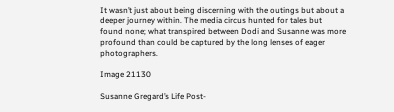It wasn’t just about being discerning with the outings but about a deeper journey within. The media circus hunted for tales but found none; what transpired between Dodi and Susanne was more profound than could be captured by the long lenses of eager photographers.

Image 21130

Susanne Gregard’s Life Post-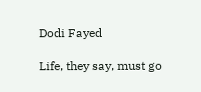Dodi Fayed

Life, they say, must go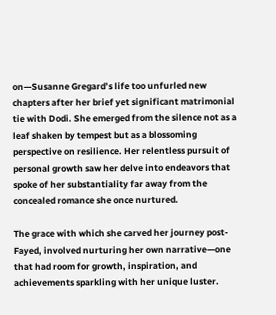on—Susanne Gregard’s life too unfurled new chapters after her brief yet significant matrimonial tie with Dodi. She emerged from the silence not as a leaf shaken by tempest but as a blossoming perspective on resilience. Her relentless pursuit of personal growth saw her delve into endeavors that spoke of her substantiality far away from the concealed romance she once nurtured.

The grace with which she carved her journey post-Fayed, involved nurturing her own narrative—one that had room for growth, inspiration, and achievements sparkling with her unique luster.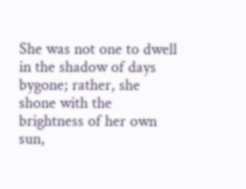She was not one to dwell in the shadow of days bygone; rather, she shone with the brightness of her own sun,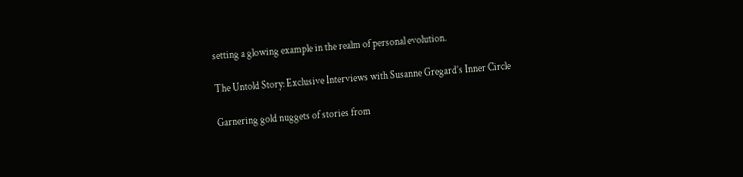setting a glowing example in the realm of personal evolution.

The Untold Story: Exclusive Interviews with Susanne Gregard’s Inner Circle

Garnering gold nuggets of stories from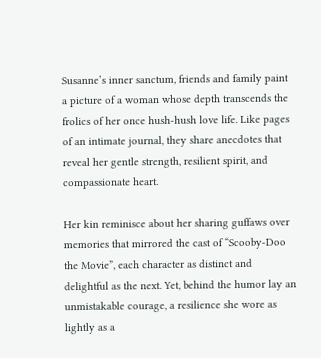Susanne’s inner sanctum, friends and family paint a picture of a woman whose depth transcends the frolics of her once hush-hush love life. Like pages of an intimate journal, they share anecdotes that reveal her gentle strength, resilient spirit, and compassionate heart.

Her kin reminisce about her sharing guffaws over memories that mirrored the cast of “Scooby-Doo the Movie”, each character as distinct and delightful as the next. Yet, behind the humor lay an unmistakable courage, a resilience she wore as lightly as a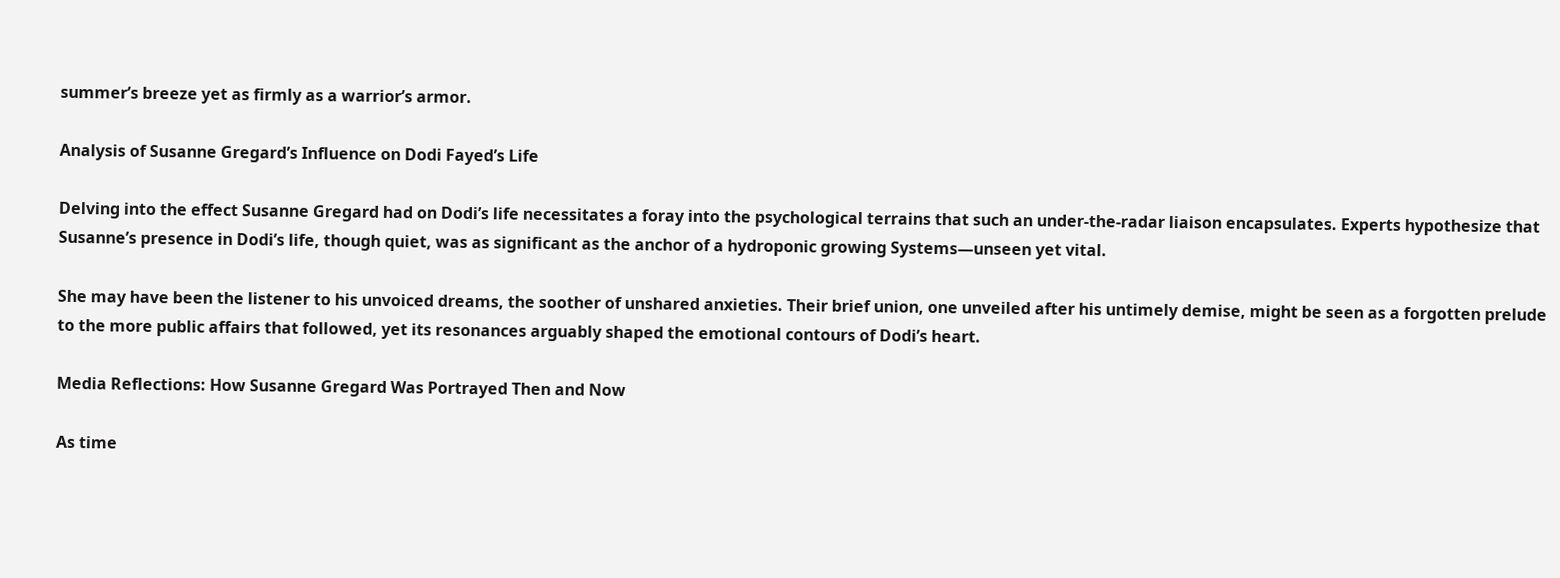summer’s breeze yet as firmly as a warrior’s armor.

Analysis of Susanne Gregard’s Influence on Dodi Fayed’s Life

Delving into the effect Susanne Gregard had on Dodi’s life necessitates a foray into the psychological terrains that such an under-the-radar liaison encapsulates. Experts hypothesize that Susanne’s presence in Dodi’s life, though quiet, was as significant as the anchor of a hydroponic growing Systems—unseen yet vital.

She may have been the listener to his unvoiced dreams, the soother of unshared anxieties. Their brief union, one unveiled after his untimely demise, might be seen as a forgotten prelude to the more public affairs that followed, yet its resonances arguably shaped the emotional contours of Dodi’s heart.

Media Reflections: How Susanne Gregard Was Portrayed Then and Now

As time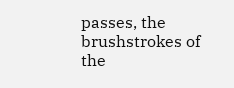passes, the brushstrokes of the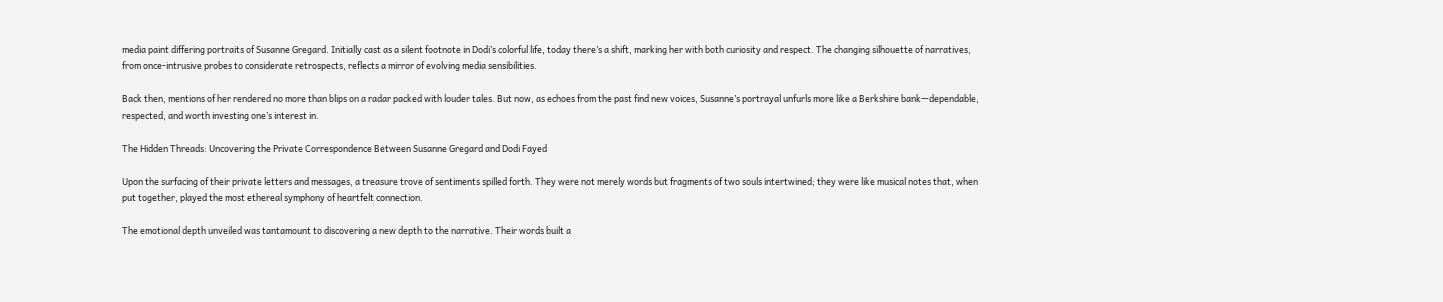media paint differing portraits of Susanne Gregard. Initially cast as a silent footnote in Dodi’s colorful life, today there’s a shift, marking her with both curiosity and respect. The changing silhouette of narratives, from once-intrusive probes to considerate retrospects, reflects a mirror of evolving media sensibilities.

Back then, mentions of her rendered no more than blips on a radar packed with louder tales. But now, as echoes from the past find new voices, Susanne’s portrayal unfurls more like a Berkshire bank—dependable, respected, and worth investing one’s interest in.

The Hidden Threads: Uncovering the Private Correspondence Between Susanne Gregard and Dodi Fayed

Upon the surfacing of their private letters and messages, a treasure trove of sentiments spilled forth. They were not merely words but fragments of two souls intertwined; they were like musical notes that, when put together, played the most ethereal symphony of heartfelt connection.

The emotional depth unveiled was tantamount to discovering a new depth to the narrative. Their words built a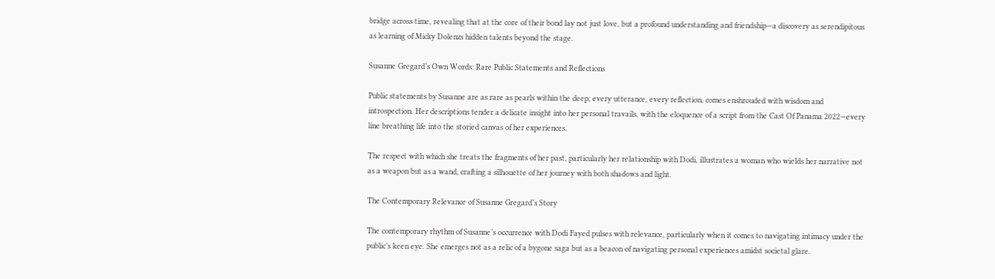bridge across time, revealing that at the core of their bond lay not just love, but a profound understanding and friendship—a discovery as serendipitous as learning of Micky Dolenzs hidden talents beyond the stage.

Susanne Gregard’s Own Words: Rare Public Statements and Reflections

Public statements by Susanne are as rare as pearls within the deep; every utterance, every reflection, comes enshrouded with wisdom and introspection. Her descriptions tender a delicate insight into her personal travails, with the eloquence of a script from the Cast Of Panama 2022—every line breathing life into the storied canvas of her experiences.

The respect with which she treats the fragments of her past, particularly her relationship with Dodi, illustrates a woman who wields her narrative not as a weapon but as a wand, crafting a silhouette of her journey with both shadows and light.

The Contemporary Relevance of Susanne Gregard’s Story

The contemporary rhythm of Susanne’s occurrence with Dodi Fayed pulses with relevance, particularly when it comes to navigating intimacy under the public’s keen eye. She emerges not as a relic of a bygone saga but as a beacon of navigating personal experiences amidst societal glare.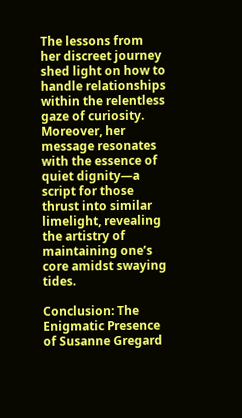The lessons from her discreet journey shed light on how to handle relationships within the relentless gaze of curiosity. Moreover, her message resonates with the essence of quiet dignity—a script for those thrust into similar limelight, revealing the artistry of maintaining one’s core amidst swaying tides.

Conclusion: The Enigmatic Presence of Susanne Gregard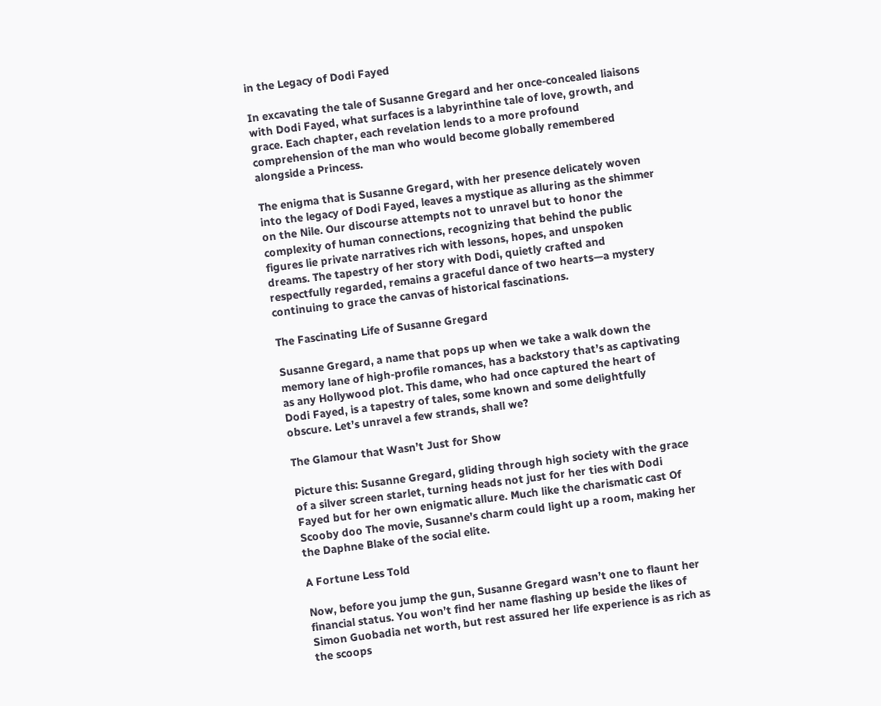in the Legacy of Dodi Fayed

In excavating the tale of Susanne Gregard and her once-concealed liaisons with Dodi Fayed, what surfaces is a labyrinthine tale of love, growth, and grace. Each chapter, each revelation lends to a more profound comprehension of the man who would become globally remembered alongside a Princess.

The enigma that is Susanne Gregard, with her presence delicately woven into the legacy of Dodi Fayed, leaves a mystique as alluring as the shimmer on the Nile. Our discourse attempts not to unravel but to honor the complexity of human connections, recognizing that behind the public figures lie private narratives rich with lessons, hopes, and unspoken dreams. The tapestry of her story with Dodi, quietly crafted and respectfully regarded, remains a graceful dance of two hearts—a mystery continuing to grace the canvas of historical fascinations.

The Fascinating Life of Susanne Gregard

Susanne Gregard, a name that pops up when we take a walk down the memory lane of high-profile romances, has a backstory that’s as captivating as any Hollywood plot. This dame, who had once captured the heart of Dodi Fayed, is a tapestry of tales, some known and some delightfully obscure. Let’s unravel a few strands, shall we?

The Glamour that Wasn’t Just for Show

Picture this: Susanne Gregard, gliding through high society with the grace of a silver screen starlet, turning heads not just for her ties with Dodi Fayed but for her own enigmatic allure. Much like the charismatic cast Of Scooby doo The movie, Susanne’s charm could light up a room, making her the Daphne Blake of the social elite.

A Fortune Less Told

Now, before you jump the gun, Susanne Gregard wasn’t one to flaunt her financial status. You won’t find her name flashing up beside the likes of Simon Guobadia net worth, but rest assured her life experience is as rich as the scoops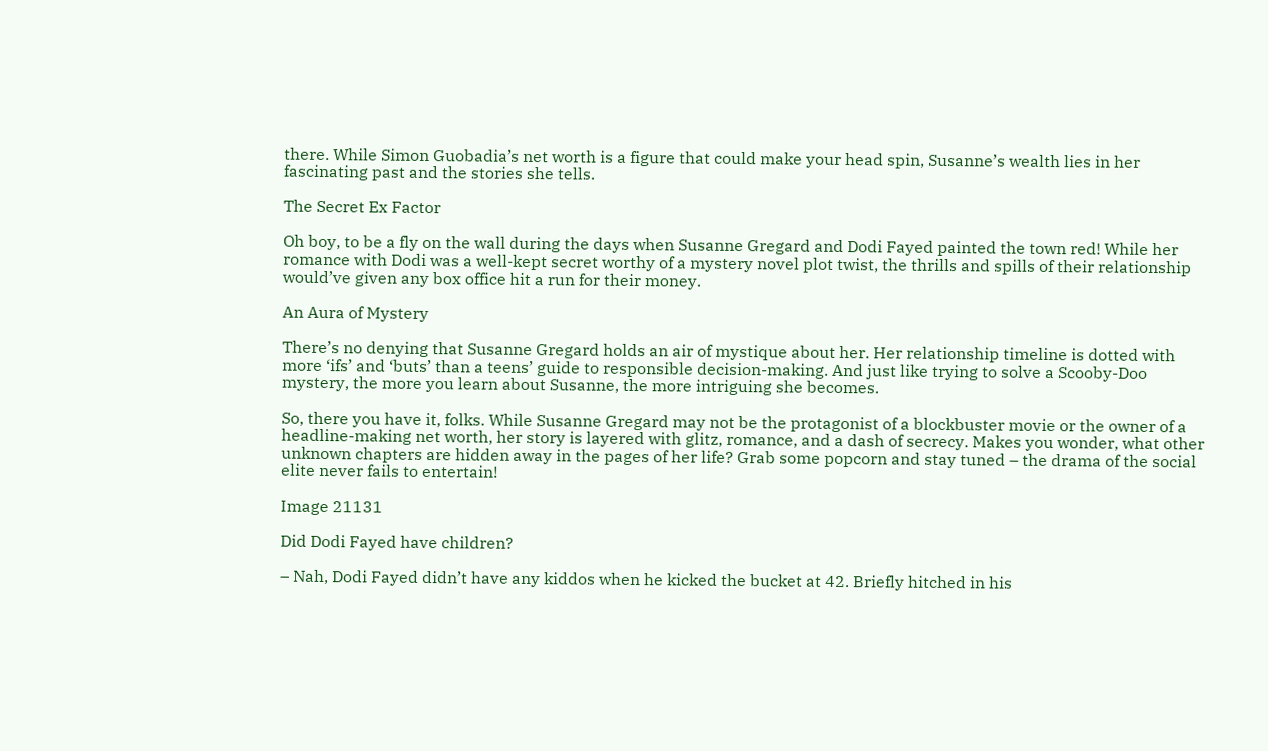there. While Simon Guobadia’s net worth is a figure that could make your head spin, Susanne’s wealth lies in her fascinating past and the stories she tells.

The Secret Ex Factor

Oh boy, to be a fly on the wall during the days when Susanne Gregard and Dodi Fayed painted the town red! While her romance with Dodi was a well-kept secret worthy of a mystery novel plot twist, the thrills and spills of their relationship would’ve given any box office hit a run for their money.

An Aura of Mystery

There’s no denying that Susanne Gregard holds an air of mystique about her. Her relationship timeline is dotted with more ‘ifs’ and ‘buts’ than a teens’ guide to responsible decision-making. And just like trying to solve a Scooby-Doo mystery, the more you learn about Susanne, the more intriguing she becomes.

So, there you have it, folks. While Susanne Gregard may not be the protagonist of a blockbuster movie or the owner of a headline-making net worth, her story is layered with glitz, romance, and a dash of secrecy. Makes you wonder, what other unknown chapters are hidden away in the pages of her life? Grab some popcorn and stay tuned – the drama of the social elite never fails to entertain!

Image 21131

Did Dodi Fayed have children?

– Nah, Dodi Fayed didn’t have any kiddos when he kicked the bucket at 42. Briefly hitched in his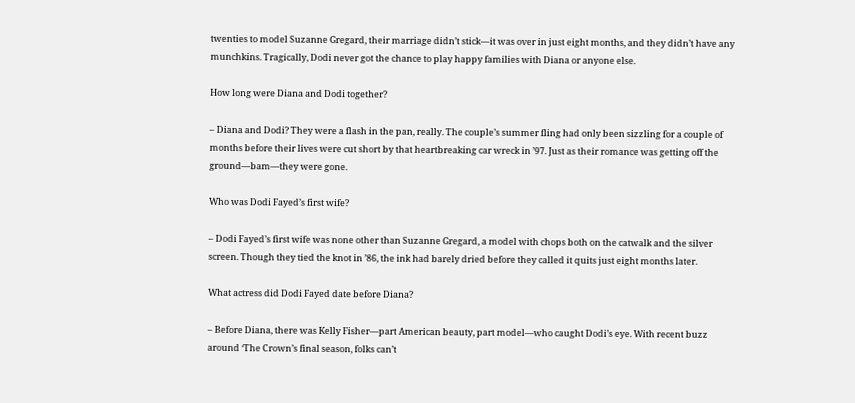twenties to model Suzanne Gregard, their marriage didn’t stick—it was over in just eight months, and they didn’t have any munchkins. Tragically, Dodi never got the chance to play happy families with Diana or anyone else.

How long were Diana and Dodi together?

– Diana and Dodi? They were a flash in the pan, really. The couple’s summer fling had only been sizzling for a couple of months before their lives were cut short by that heartbreaking car wreck in ’97. Just as their romance was getting off the ground—bam—they were gone.

Who was Dodi Fayed’s first wife?

– Dodi Fayed’s first wife was none other than Suzanne Gregard, a model with chops both on the catwalk and the silver screen. Though they tied the knot in ’86, the ink had barely dried before they called it quits just eight months later.

What actress did Dodi Fayed date before Diana?

– Before Diana, there was Kelly Fisher—part American beauty, part model—who caught Dodi’s eye. With recent buzz around ‘The Crown’s final season, folks can’t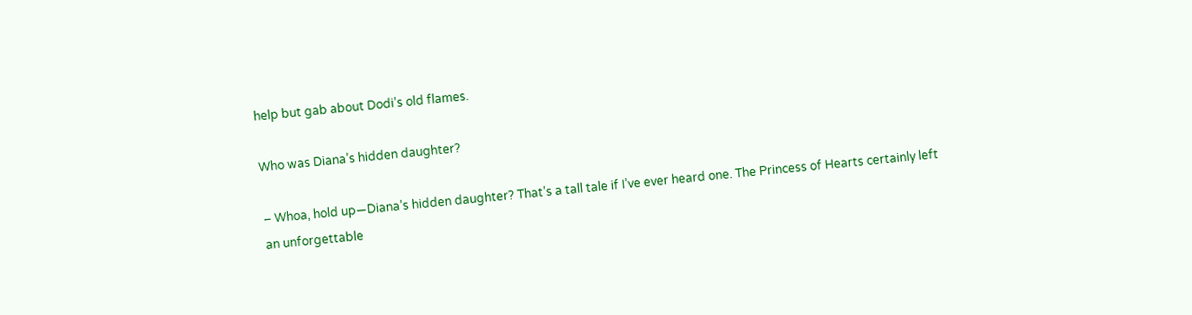help but gab about Dodi’s old flames.

Who was Diana’s hidden daughter?

– Whoa, hold up—Diana’s hidden daughter? That’s a tall tale if I’ve ever heard one. The Princess of Hearts certainly left an unforgettable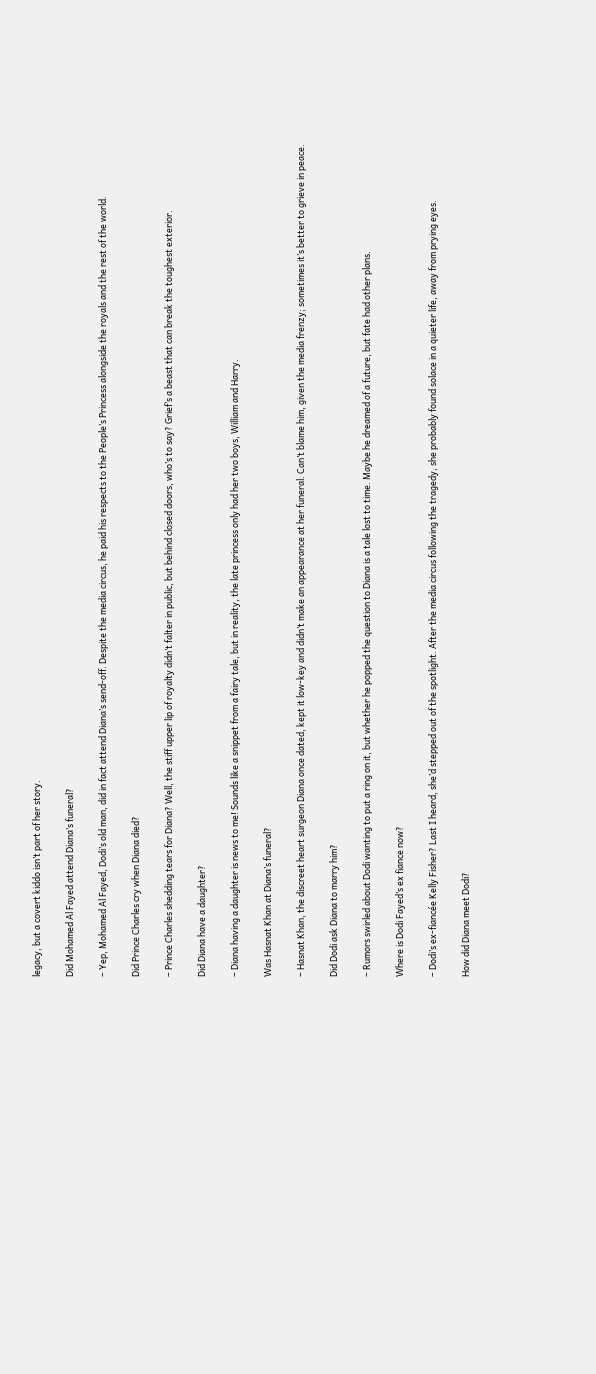legacy, but a covert kiddo isn’t part of her story.

Did Mohamed Al Fayed attend Diana’s funeral?

– Yep, Mohamed Al Fayed, Dodi’s old man, did in fact attend Diana’s send-off. Despite the media circus, he paid his respects to the People’s Princess alongside the royals and the rest of the world.

Did Prince Charles cry when Diana died?

– Prince Charles shedding tears for Diana? Well, the stiff upper lip of royalty didn’t falter in public, but behind closed doors, who’s to say? Grief’s a beast that can break the toughest exterior.

Did Diana have a daughter?

– Diana having a daughter is news to me! Sounds like a snippet from a fairy tale, but in reality, the late princess only had her two boys, William and Harry.

Was Hasnat Khan at Diana’s funeral?

– Hasnat Khan, the discreet heart surgeon Diana once dated, kept it low-key and didn’t make an appearance at her funeral. Can’t blame him, given the media frenzy; sometimes it’s better to grieve in peace.

Did Dodi ask Diana to marry him?

– Rumors swirled about Dodi wanting to put a ring on it, but whether he popped the question to Diana is a tale lost to time. Maybe he dreamed of a future, but fate had other plans.

Where is Dodi Fayed’s ex fiance now?

– Dodi’s ex-fiancée Kelly Fisher? Last I heard, she’d stepped out of the spotlight. After the media circus following the tragedy, she probably found solace in a quieter life, away from prying eyes.

How did Diana meet Dodi?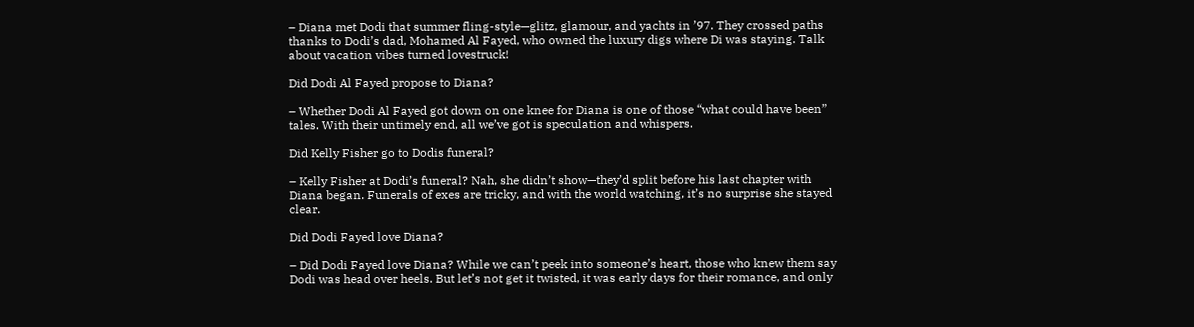– Diana met Dodi that summer fling-style—glitz, glamour, and yachts in ’97. They crossed paths thanks to Dodi’s dad, Mohamed Al Fayed, who owned the luxury digs where Di was staying. Talk about vacation vibes turned lovestruck!

Did Dodi Al Fayed propose to Diana?

– Whether Dodi Al Fayed got down on one knee for Diana is one of those “what could have been” tales. With their untimely end, all we’ve got is speculation and whispers.

Did Kelly Fisher go to Dodis funeral?

– Kelly Fisher at Dodi’s funeral? Nah, she didn’t show—they’d split before his last chapter with Diana began. Funerals of exes are tricky, and with the world watching, it’s no surprise she stayed clear.

Did Dodi Fayed love Diana?

– Did Dodi Fayed love Diana? While we can’t peek into someone’s heart, those who knew them say Dodi was head over heels. But let’s not get it twisted, it was early days for their romance, and only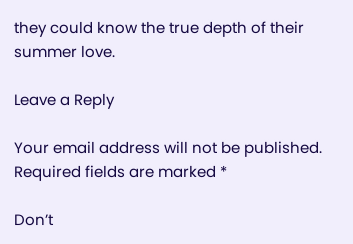they could know the true depth of their summer love.

Leave a Reply

Your email address will not be published. Required fields are marked *

Don’t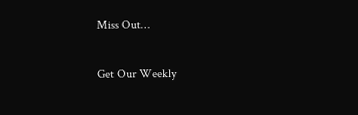Miss Out…

Get Our Weekly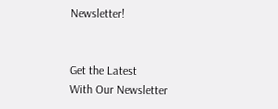Newsletter!


Get the Latest
With Our Newsletter